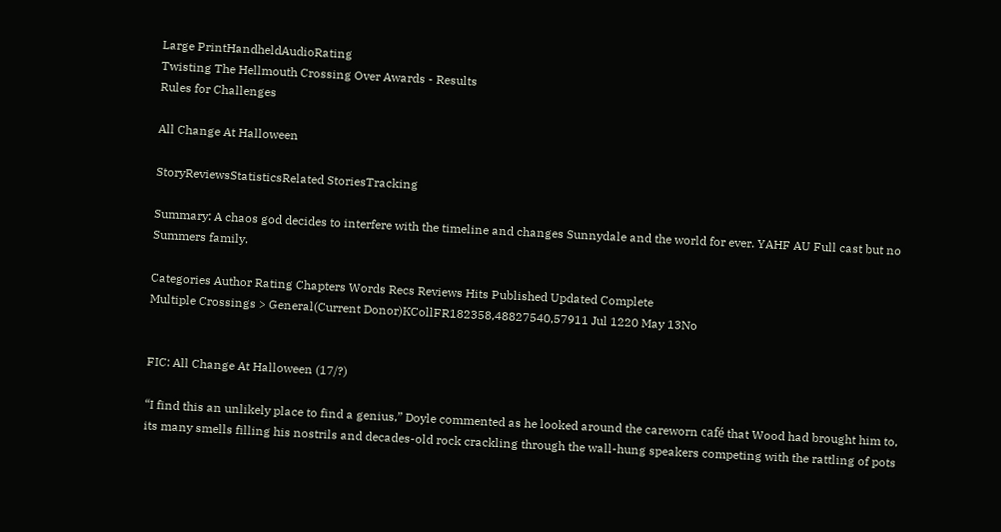Large PrintHandheldAudioRating
Twisting The Hellmouth Crossing Over Awards - Results
Rules for Challenges

All Change At Halloween

StoryReviewsStatisticsRelated StoriesTracking

Summary: A chaos god decides to interfere with the timeline and changes Sunnydale and the world for ever. YAHF AU Full cast but no Summers family.

Categories Author Rating Chapters Words Recs Reviews Hits Published Updated Complete
Multiple Crossings > General(Current Donor)KCollFR182358,48827540,57911 Jul 1220 May 13No


FIC: All Change At Halloween (17/?)

“I find this an unlikely place to find a genius,” Doyle commented as he looked around the careworn café that Wood had brought him to, its many smells filling his nostrils and decades-old rock crackling through the wall-hung speakers competing with the rattling of pots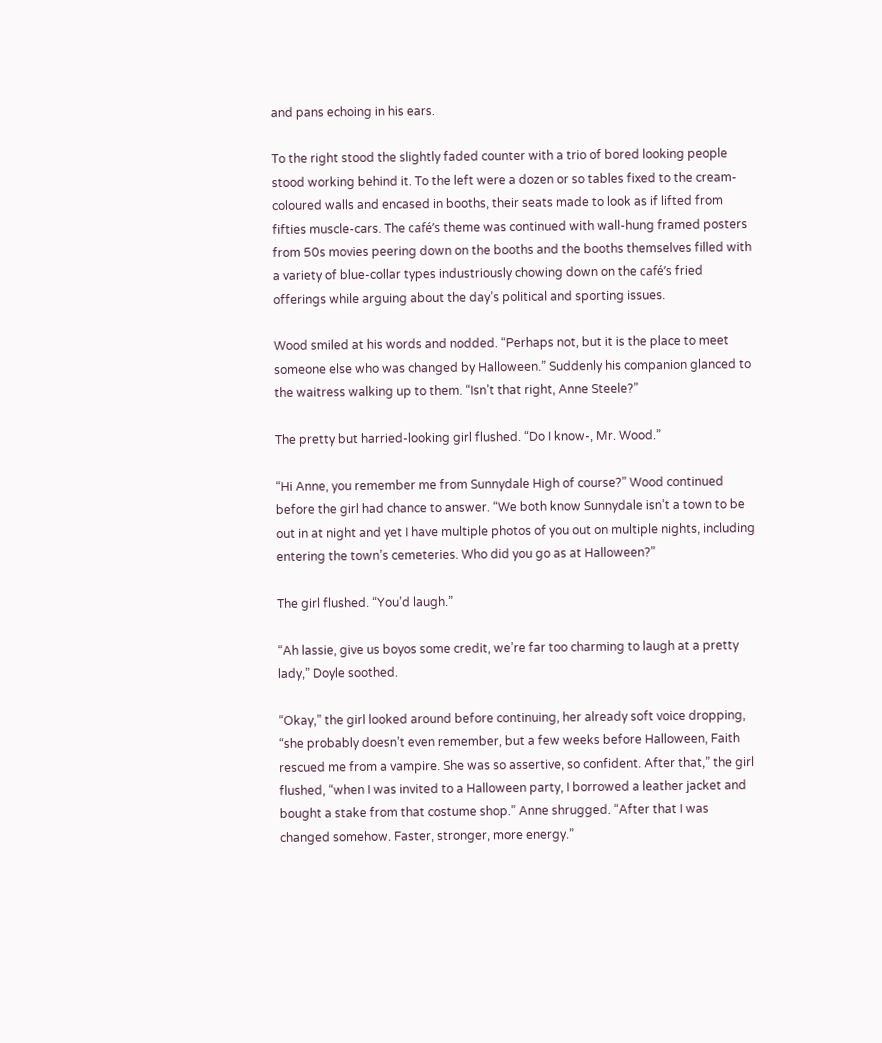and pans echoing in his ears.

To the right stood the slightly faded counter with a trio of bored looking people stood working behind it. To the left were a dozen or so tables fixed to the cream-coloured walls and encased in booths, their seats made to look as if lifted from fifties muscle-cars. The café’s theme was continued with wall-hung framed posters from 50s movies peering down on the booths and the booths themselves filled with a variety of blue-collar types industriously chowing down on the café’s fried offerings while arguing about the day’s political and sporting issues.

Wood smiled at his words and nodded. “Perhaps not, but it is the place to meet someone else who was changed by Halloween.” Suddenly his companion glanced to the waitress walking up to them. “Isn’t that right, Anne Steele?”

The pretty but harried-looking girl flushed. “Do I know-, Mr. Wood.”

“Hi Anne, you remember me from Sunnydale High of course?” Wood continued before the girl had chance to answer. “We both know Sunnydale isn’t a town to be out in at night and yet I have multiple photos of you out on multiple nights, including entering the town’s cemeteries. Who did you go as at Halloween?”

The girl flushed. “You’d laugh.”

“Ah lassie, give us boyos some credit, we’re far too charming to laugh at a pretty lady,” Doyle soothed.

“Okay,” the girl looked around before continuing, her already soft voice dropping, “she probably doesn’t even remember, but a few weeks before Halloween, Faith rescued me from a vampire. She was so assertive, so confident. After that,” the girl flushed, “when I was invited to a Halloween party, I borrowed a leather jacket and bought a stake from that costume shop.” Anne shrugged. “After that I was changed somehow. Faster, stronger, more energy.”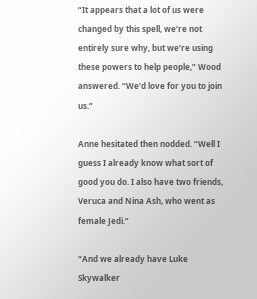“It appears that a lot of us were changed by this spell, we’re not entirely sure why, but we’re using these powers to help people,” Wood answered. “We’d love for you to join us.”

Anne hesitated then nodded. “Well I guess I already know what sort of good you do. I also have two friends, Veruca and Nina Ash, who went as female Jedi.”

“And we already have Luke Skywalker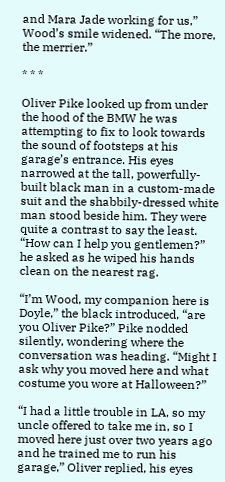and Mara Jade working for us,” Wood’s smile widened. “The more, the merrier.”

* * *

Oliver Pike looked up from under the hood of the BMW he was attempting to fix to look towards the sound of footsteps at his garage’s entrance. His eyes narrowed at the tall, powerfully-built black man in a custom-made suit and the shabbily-dressed white man stood beside him. They were quite a contrast to say the least. “How can I help you gentlemen?” he asked as he wiped his hands clean on the nearest rag.

“I’m Wood, my companion here is Doyle,” the black introduced, “are you Oliver Pike?” Pike nodded silently, wondering where the conversation was heading. “Might I ask why you moved here and what costume you wore at Halloween?”

“I had a little trouble in LA, so my uncle offered to take me in, so I moved here just over two years ago and he trained me to run his garage,” Oliver replied, his eyes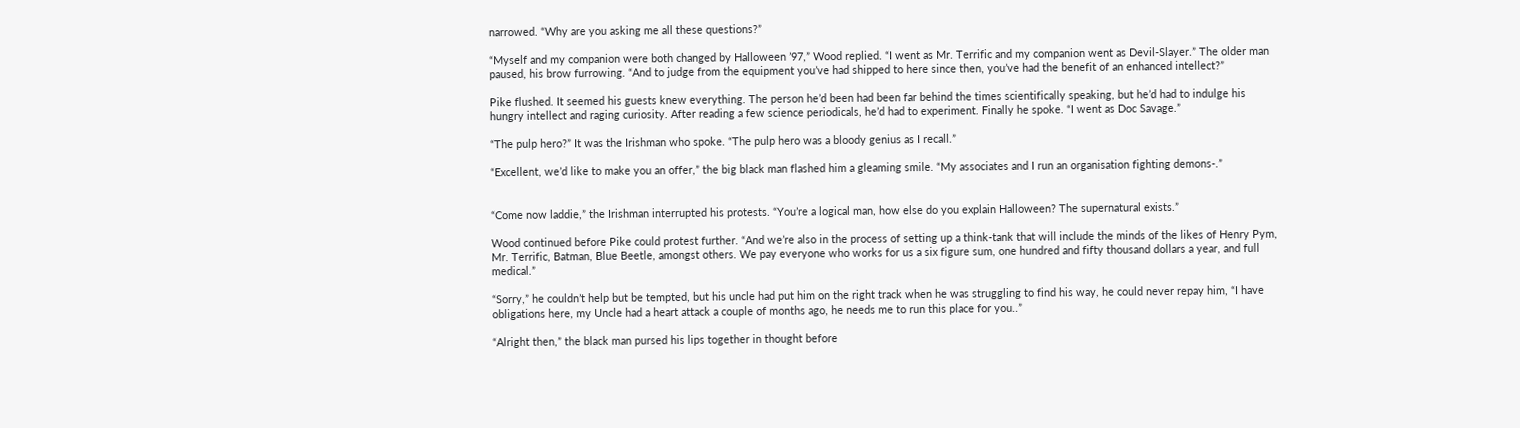narrowed. “Why are you asking me all these questions?”

“Myself and my companion were both changed by Halloween ’97,” Wood replied. “I went as Mr. Terrific and my companion went as Devil-Slayer.” The older man paused, his brow furrowing. “And to judge from the equipment you’ve had shipped to here since then, you’ve had the benefit of an enhanced intellect?”

Pike flushed. It seemed his guests knew everything. The person he’d been had been far behind the times scientifically speaking, but he’d had to indulge his hungry intellect and raging curiosity. After reading a few science periodicals, he’d had to experiment. Finally he spoke. “I went as Doc Savage.”

“The pulp hero?” It was the Irishman who spoke. “The pulp hero was a bloody genius as I recall.”

“Excellent, we’d like to make you an offer,” the big black man flashed him a gleaming smile. “My associates and I run an organisation fighting demons-.”


“Come now laddie,” the Irishman interrupted his protests. “You’re a logical man, how else do you explain Halloween? The supernatural exists.”

Wood continued before Pike could protest further. “And we’re also in the process of setting up a think-tank that will include the minds of the likes of Henry Pym, Mr. Terrific, Batman, Blue Beetle, amongst others. We pay everyone who works for us a six figure sum, one hundred and fifty thousand dollars a year, and full medical.”

“Sorry,” he couldn’t help but be tempted, but his uncle had put him on the right track when he was struggling to find his way, he could never repay him, “I have obligations here, my Uncle had a heart attack a couple of months ago, he needs me to run this place for you..”

“Alright then,” the black man pursed his lips together in thought before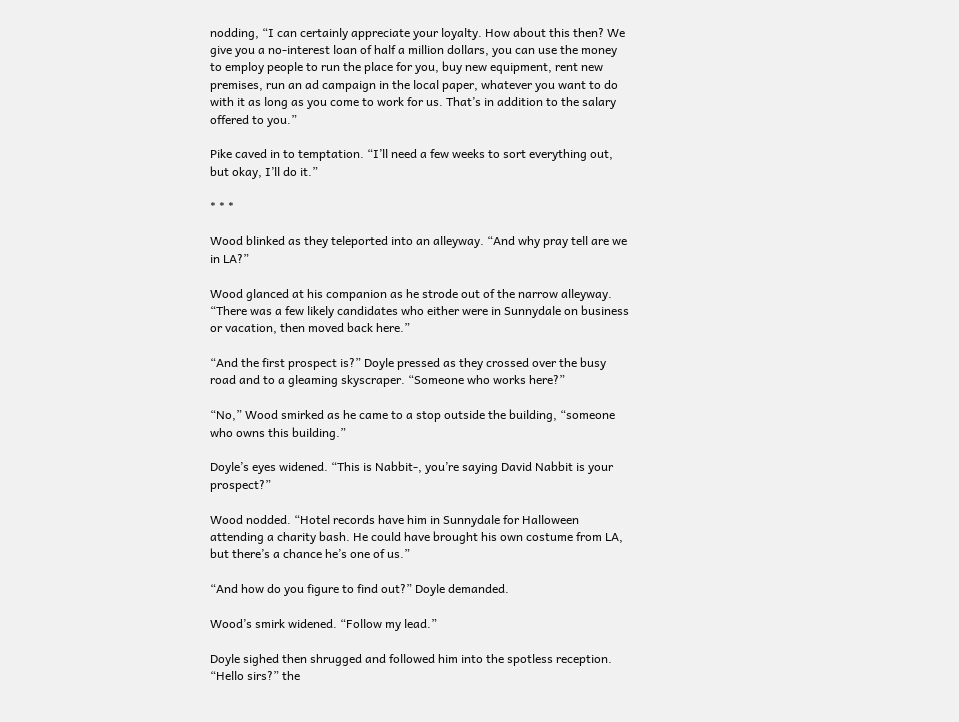nodding, “I can certainly appreciate your loyalty. How about this then? We give you a no-interest loan of half a million dollars, you can use the money to employ people to run the place for you, buy new equipment, rent new premises, run an ad campaign in the local paper, whatever you want to do with it as long as you come to work for us. That’s in addition to the salary offered to you.”

Pike caved in to temptation. “I’ll need a few weeks to sort everything out, but okay, I’ll do it.”

* * *

Wood blinked as they teleported into an alleyway. “And why pray tell are we in LA?”

Wood glanced at his companion as he strode out of the narrow alleyway. “There was a few likely candidates who either were in Sunnydale on business or vacation, then moved back here.”

“And the first prospect is?” Doyle pressed as they crossed over the busy road and to a gleaming skyscraper. “Someone who works here?”

“No,” Wood smirked as he came to a stop outside the building, “someone who owns this building.”

Doyle’s eyes widened. “This is Nabbit-, you’re saying David Nabbit is your prospect?”

Wood nodded. “Hotel records have him in Sunnydale for Halloween attending a charity bash. He could have brought his own costume from LA, but there’s a chance he’s one of us.”

“And how do you figure to find out?” Doyle demanded.

Wood’s smirk widened. “Follow my lead.”

Doyle sighed then shrugged and followed him into the spotless reception. “Hello sirs?” the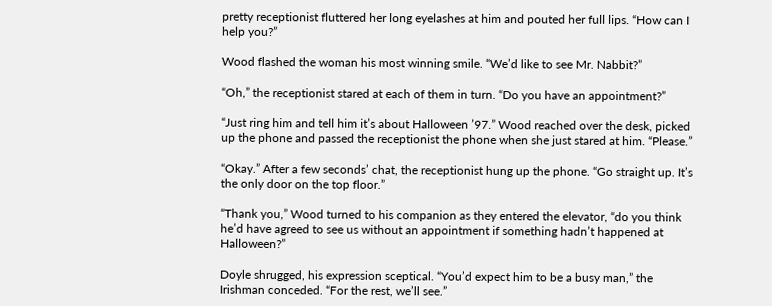pretty receptionist fluttered her long eyelashes at him and pouted her full lips. “How can I help you?”

Wood flashed the woman his most winning smile. “We’d like to see Mr. Nabbit?”

“Oh,” the receptionist stared at each of them in turn. “Do you have an appointment?”

“Just ring him and tell him it’s about Halloween ’97.” Wood reached over the desk, picked up the phone and passed the receptionist the phone when she just stared at him. “Please.”

“Okay.” After a few seconds’ chat, the receptionist hung up the phone. “Go straight up. It’s the only door on the top floor.”

“Thank you,” Wood turned to his companion as they entered the elevator, “do you think he’d have agreed to see us without an appointment if something hadn’t happened at Halloween?”

Doyle shrugged, his expression sceptical. “You’d expect him to be a busy man,” the Irishman conceded. “For the rest, we’ll see.”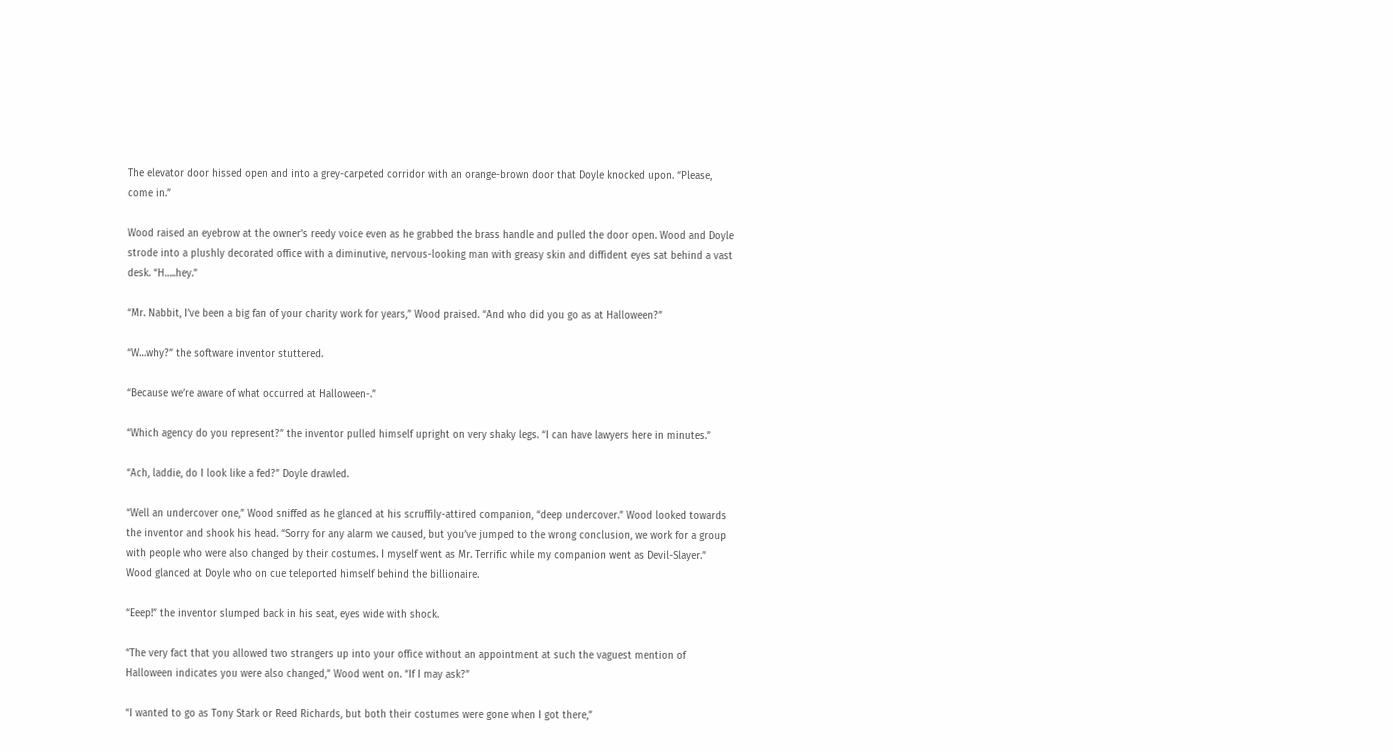The elevator door hissed open and into a grey-carpeted corridor with an orange-brown door that Doyle knocked upon. “Please, come in.”

Wood raised an eyebrow at the owner’s reedy voice even as he grabbed the brass handle and pulled the door open. Wood and Doyle strode into a plushly decorated office with a diminutive, nervous-looking man with greasy skin and diffident eyes sat behind a vast desk. “H…..hey.”

“Mr. Nabbit, I’ve been a big fan of your charity work for years,” Wood praised. “And who did you go as at Halloween?”

“W…why?” the software inventor stuttered.

“Because we’re aware of what occurred at Halloween-.”

“Which agency do you represent?” the inventor pulled himself upright on very shaky legs. “I can have lawyers here in minutes.”

“Ach, laddie, do I look like a fed?” Doyle drawled.

“Well an undercover one,” Wood sniffed as he glanced at his scruffily-attired companion, “deep undercover.” Wood looked towards the inventor and shook his head. “Sorry for any alarm we caused, but you’ve jumped to the wrong conclusion, we work for a group with people who were also changed by their costumes. I myself went as Mr. Terrific while my companion went as Devil-Slayer.” Wood glanced at Doyle who on cue teleported himself behind the billionaire.

“Eeep!” the inventor slumped back in his seat, eyes wide with shock.

“The very fact that you allowed two strangers up into your office without an appointment at such the vaguest mention of Halloween indicates you were also changed,” Wood went on. “If I may ask?”

“I wanted to go as Tony Stark or Reed Richards, but both their costumes were gone when I got there,”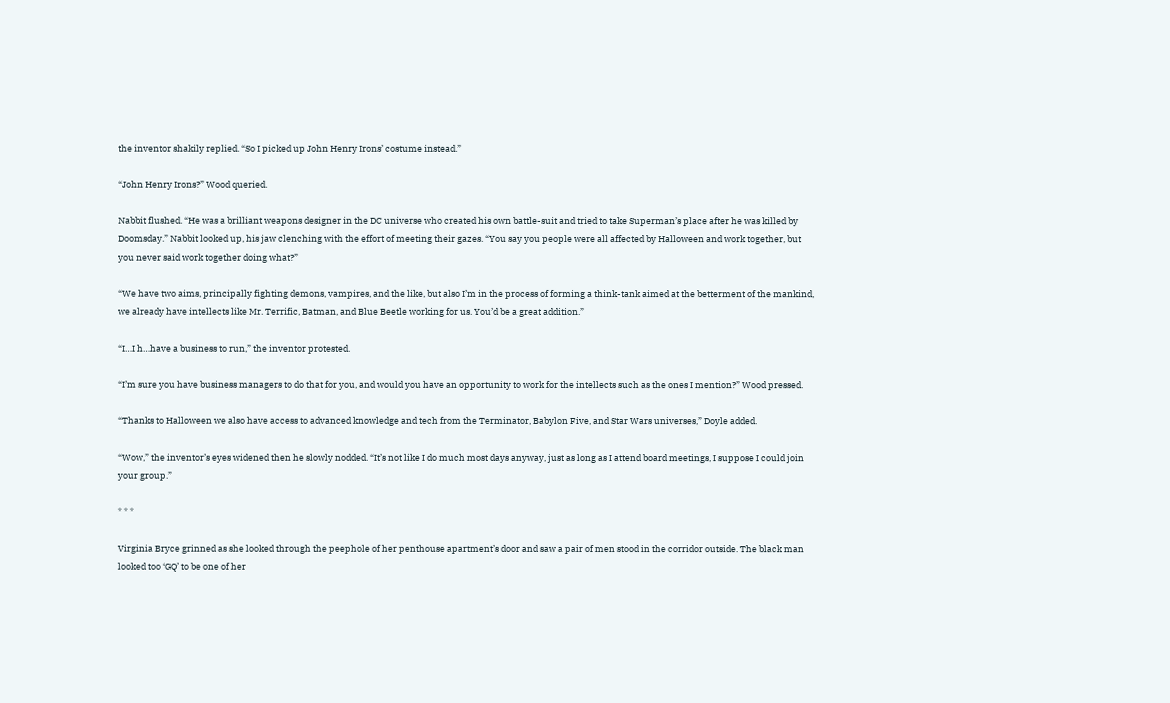the inventor shakily replied. “So I picked up John Henry Irons’ costume instead.”

“John Henry Irons?” Wood queried.

Nabbit flushed. “He was a brilliant weapons designer in the DC universe who created his own battle-suit and tried to take Superman’s place after he was killed by Doomsday.” Nabbit looked up, his jaw clenching with the effort of meeting their gazes. “You say you people were all affected by Halloween and work together, but you never said work together doing what?”

“We have two aims, principally fighting demons, vampires, and the like, but also I’m in the process of forming a think-tank aimed at the betterment of the mankind, we already have intellects like Mr. Terrific, Batman, and Blue Beetle working for us. You’d be a great addition.”

“I…I h…have a business to run,” the inventor protested.

“I’m sure you have business managers to do that for you, and would you have an opportunity to work for the intellects such as the ones I mention?” Wood pressed.

“Thanks to Halloween we also have access to advanced knowledge and tech from the Terminator, Babylon Five, and Star Wars universes,” Doyle added.

“Wow,” the inventor’s eyes widened then he slowly nodded. “It’s not like I do much most days anyway, just as long as I attend board meetings, I suppose I could join your group.”

* * *

Virginia Bryce grinned as she looked through the peephole of her penthouse apartment’s door and saw a pair of men stood in the corridor outside. The black man looked too ‘GQ’ to be one of her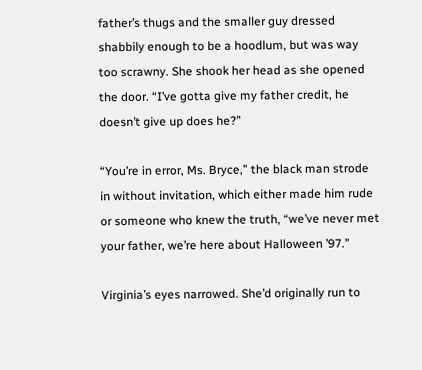father’s thugs and the smaller guy dressed shabbily enough to be a hoodlum, but was way too scrawny. She shook her head as she opened the door. “I’ve gotta give my father credit, he doesn’t give up does he?”

“You’re in error, Ms. Bryce,” the black man strode in without invitation, which either made him rude or someone who knew the truth, “we’ve never met your father, we’re here about Halloween ’97.”

Virginia’s eyes narrowed. She’d originally run to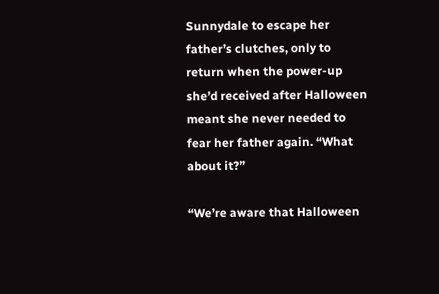Sunnydale to escape her father’s clutches, only to return when the power-up she’d received after Halloween meant she never needed to fear her father again. “What about it?”

“We’re aware that Halloween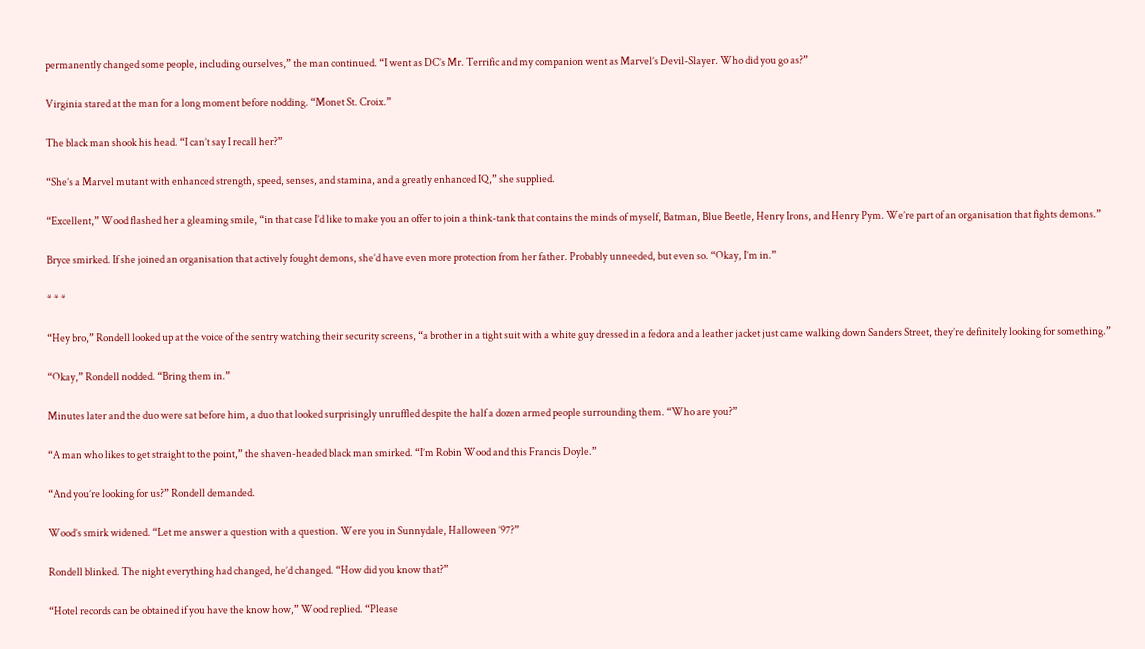permanently changed some people, including ourselves,” the man continued. “I went as DC’s Mr. Terrific and my companion went as Marvel’s Devil-Slayer. Who did you go as?”

Virginia stared at the man for a long moment before nodding. “Monet St. Croix.”

The black man shook his head. “I can’t say I recall her?”

“She’s a Marvel mutant with enhanced strength, speed, senses, and stamina, and a greatly enhanced IQ,” she supplied.

“Excellent,” Wood flashed her a gleaming smile, “in that case I’d like to make you an offer to join a think-tank that contains the minds of myself, Batman, Blue Beetle, Henry Irons, and Henry Pym. We’re part of an organisation that fights demons.”

Bryce smirked. If she joined an organisation that actively fought demons, she’d have even more protection from her father. Probably unneeded, but even so. “Okay, I’m in.”

* * *

“Hey bro,” Rondell looked up at the voice of the sentry watching their security screens, “a brother in a tight suit with a white guy dressed in a fedora and a leather jacket just came walking down Sanders Street, they’re definitely looking for something.”

“Okay,” Rondell nodded. “Bring them in.”

Minutes later and the duo were sat before him, a duo that looked surprisingly unruffled despite the half a dozen armed people surrounding them. “Who are you?”

“A man who likes to get straight to the point,” the shaven-headed black man smirked. “I’m Robin Wood and this Francis Doyle.”

“And you’re looking for us?” Rondell demanded.

Wood’s smirk widened. “Let me answer a question with a question. Were you in Sunnydale, Halloween ’97?”

Rondell blinked. The night everything had changed, he’d changed. “How did you know that?”

“Hotel records can be obtained if you have the know how,” Wood replied. “Please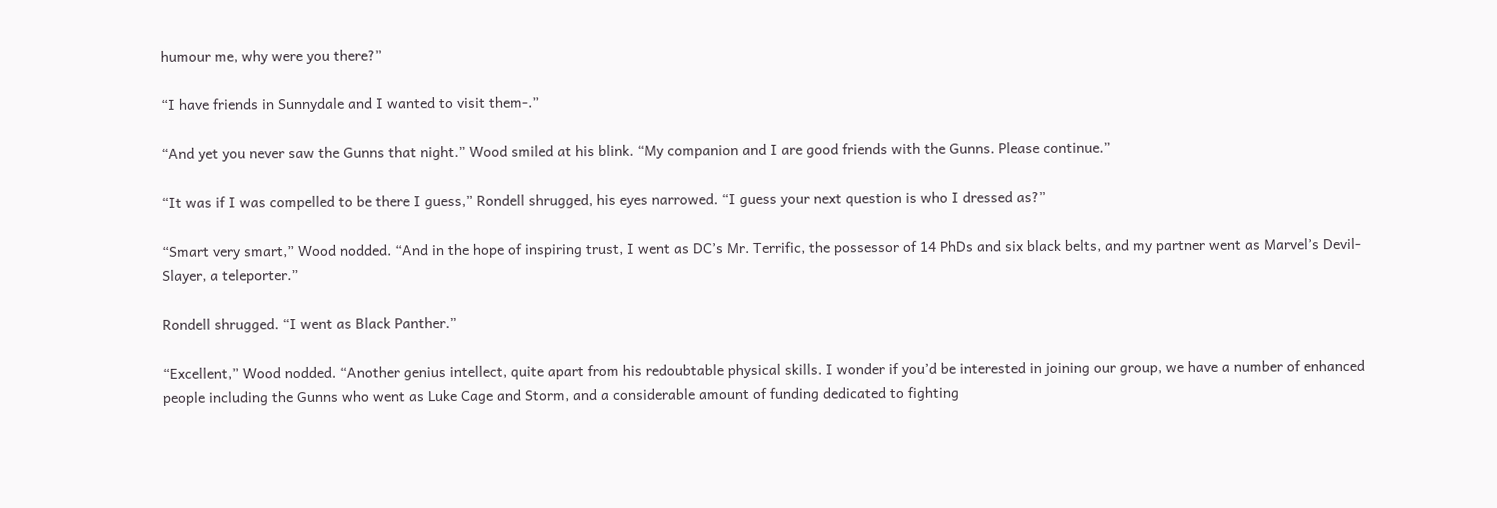humour me, why were you there?”

“I have friends in Sunnydale and I wanted to visit them-.”

“And yet you never saw the Gunns that night.” Wood smiled at his blink. “My companion and I are good friends with the Gunns. Please continue.”

“It was if I was compelled to be there I guess,” Rondell shrugged, his eyes narrowed. “I guess your next question is who I dressed as?”

“Smart very smart,” Wood nodded. “And in the hope of inspiring trust, I went as DC’s Mr. Terrific, the possessor of 14 PhDs and six black belts, and my partner went as Marvel’s Devil-Slayer, a teleporter.”

Rondell shrugged. “I went as Black Panther.”

“Excellent,” Wood nodded. “Another genius intellect, quite apart from his redoubtable physical skills. I wonder if you’d be interested in joining our group, we have a number of enhanced people including the Gunns who went as Luke Cage and Storm, and a considerable amount of funding dedicated to fighting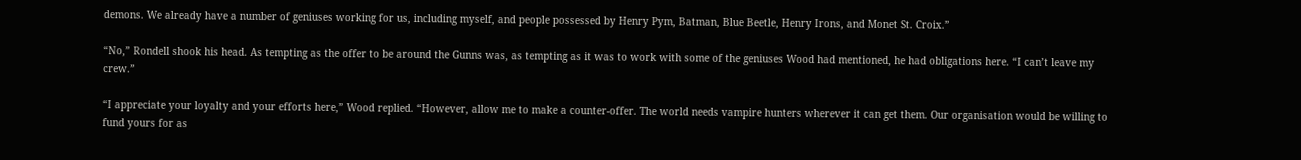demons. We already have a number of geniuses working for us, including myself, and people possessed by Henry Pym, Batman, Blue Beetle, Henry Irons, and Monet St. Croix.”

“No,” Rondell shook his head. As tempting as the offer to be around the Gunns was, as tempting as it was to work with some of the geniuses Wood had mentioned, he had obligations here. “I can’t leave my crew.”

“I appreciate your loyalty and your efforts here,” Wood replied. “However, allow me to make a counter-offer. The world needs vampire hunters wherever it can get them. Our organisation would be willing to fund yours for as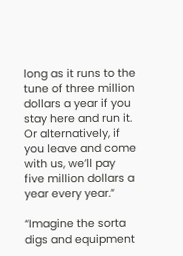long as it runs to the tune of three million dollars a year if you stay here and run it. Or alternatively, if you leave and come with us, we’ll pay five million dollars a year every year.”

“Imagine the sorta digs and equipment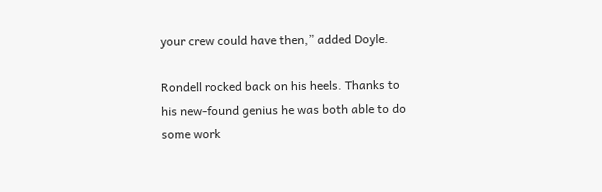your crew could have then,” added Doyle.

Rondell rocked back on his heels. Thanks to his new-found genius he was both able to do some work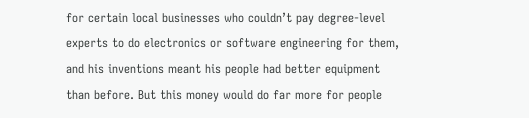for certain local businesses who couldn’t pay degree-level experts to do electronics or software engineering for them, and his inventions meant his people had better equipment than before. But this money would do far more for people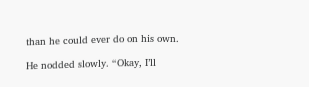than he could ever do on his own.

He nodded slowly. “Okay, I’ll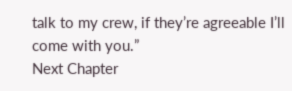talk to my crew, if they’re agreeable I’ll come with you.”
Next Chapter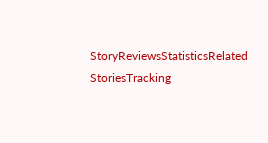StoryReviewsStatisticsRelated StoriesTracking